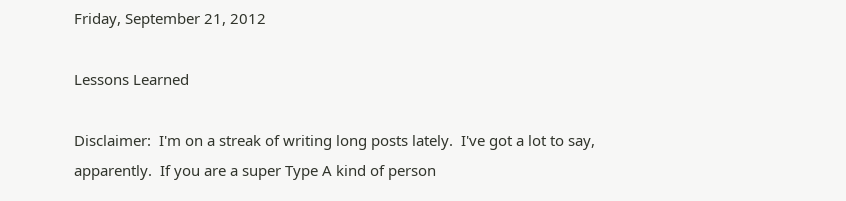Friday, September 21, 2012

Lessons Learned

Disclaimer:  I'm on a streak of writing long posts lately.  I've got a lot to say, apparently.  If you are a super Type A kind of person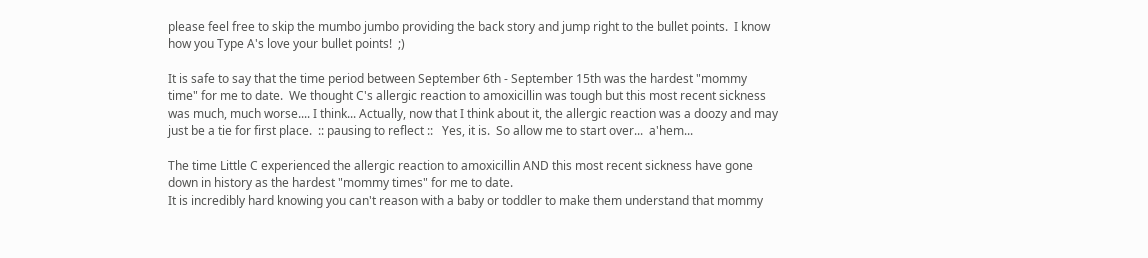please feel free to skip the mumbo jumbo providing the back story and jump right to the bullet points.  I know how you Type A's love your bullet points!  ;)

It is safe to say that the time period between September 6th - September 15th was the hardest "mommy time" for me to date.  We thought C's allergic reaction to amoxicillin was tough but this most recent sickness was much, much worse.... I think... Actually, now that I think about it, the allergic reaction was a doozy and may just be a tie for first place.  :: pausing to reflect ::   Yes, it is.  So allow me to start over...  a'hem...

The time Little C experienced the allergic reaction to amoxicillin AND this most recent sickness have gone down in history as the hardest "mommy times" for me to date.
It is incredibly hard knowing you can't reason with a baby or toddler to make them understand that mommy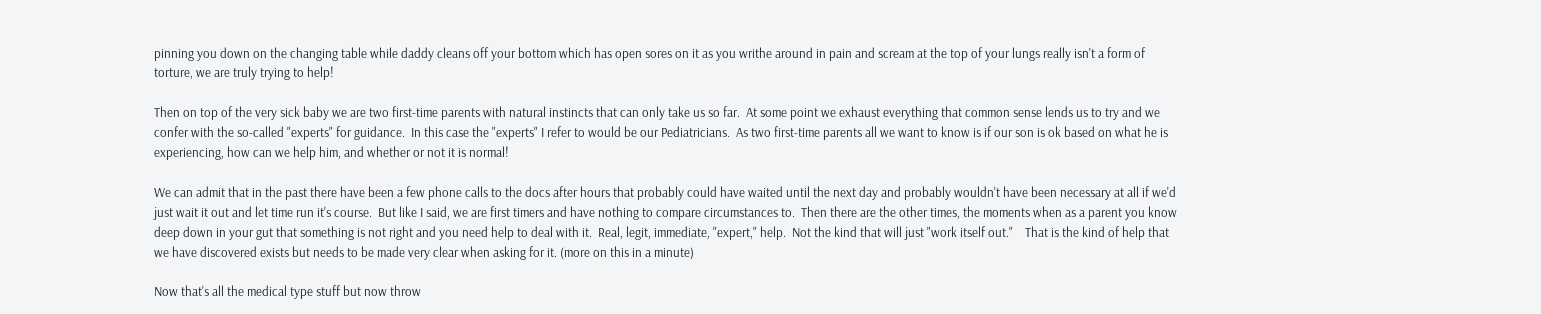pinning you down on the changing table while daddy cleans off your bottom which has open sores on it as you writhe around in pain and scream at the top of your lungs really isn't a form of torture, we are truly trying to help!

Then on top of the very sick baby we are two first-time parents with natural instincts that can only take us so far.  At some point we exhaust everything that common sense lends us to try and we confer with the so-called "experts" for guidance.  In this case the "experts" I refer to would be our Pediatricians.  As two first-time parents all we want to know is if our son is ok based on what he is experiencing, how can we help him, and whether or not it is normal!

We can admit that in the past there have been a few phone calls to the docs after hours that probably could have waited until the next day and probably wouldn't have been necessary at all if we'd just wait it out and let time run it's course.  But like I said, we are first timers and have nothing to compare circumstances to.  Then there are the other times, the moments when as a parent you know deep down in your gut that something is not right and you need help to deal with it.  Real, legit, immediate, "expert," help.  Not the kind that will just "work itself out."    That is the kind of help that we have discovered exists but needs to be made very clear when asking for it. (more on this in a minute)

Now that's all the medical type stuff but now throw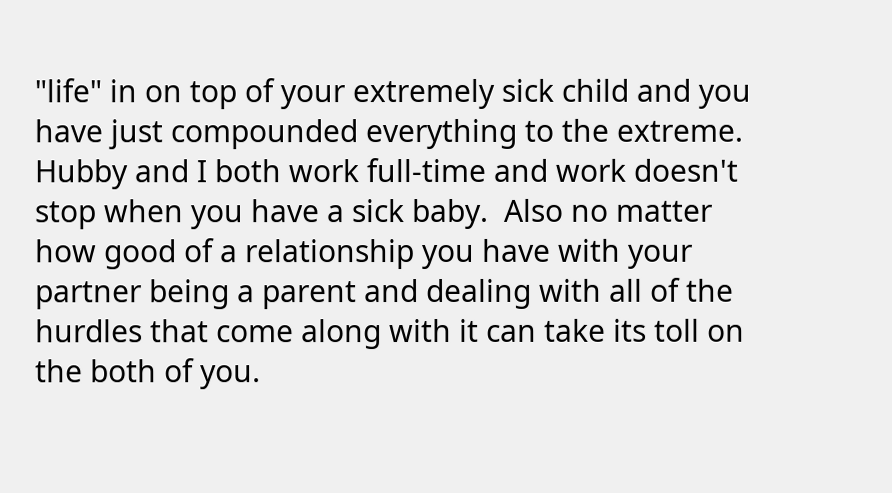"life" in on top of your extremely sick child and you have just compounded everything to the extreme.  Hubby and I both work full-time and work doesn't stop when you have a sick baby.  Also no matter how good of a relationship you have with your partner being a parent and dealing with all of the hurdles that come along with it can take its toll on the both of you.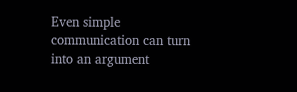Even simple communication can turn into an argument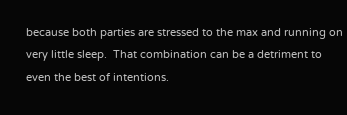because both parties are stressed to the max and running on very little sleep.  That combination can be a detriment to even the best of intentions.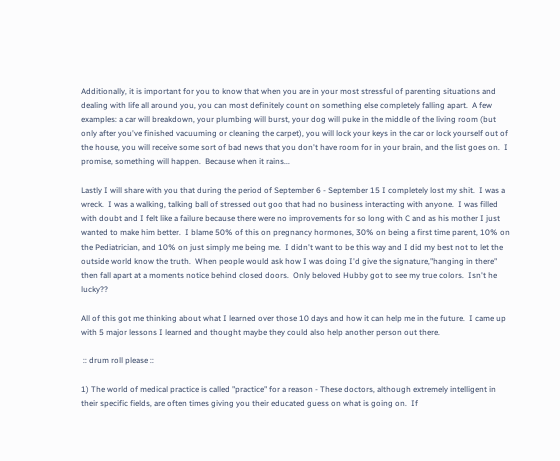Additionally, it is important for you to know that when you are in your most stressful of parenting situations and dealing with life all around you, you can most definitely count on something else completely falling apart.  A few examples: a car will breakdown, your plumbing will burst, your dog will puke in the middle of the living room (but only after you've finished vacuuming or cleaning the carpet), you will lock your keys in the car or lock yourself out of the house, you will receive some sort of bad news that you don't have room for in your brain, and the list goes on.  I promise, something will happen.  Because when it rains...

Lastly I will share with you that during the period of September 6 - September 15 I completely lost my shit.  I was a wreck.  I was a walking, talking ball of stressed out goo that had no business interacting with anyone.  I was filled with doubt and I felt like a failure because there were no improvements for so long with C and as his mother I just wanted to make him better.  I blame 50% of this on pregnancy hormones, 30% on being a first time parent, 10% on the Pediatrician, and 10% on just simply me being me.  I didn't want to be this way and I did my best not to let the outside world know the truth.  When people would ask how I was doing I'd give the signature,"hanging in there" then fall apart at a moments notice behind closed doors.  Only beloved Hubby got to see my true colors.  Isn't he lucky??

All of this got me thinking about what I learned over those 10 days and how it can help me in the future.  I came up with 5 major lessons I learned and thought maybe they could also help another person out there.

 :: drum roll please ::

1) The world of medical practice is called "practice" for a reason - These doctors, although extremely intelligent in their specific fields, are often times giving you their educated guess on what is going on.  If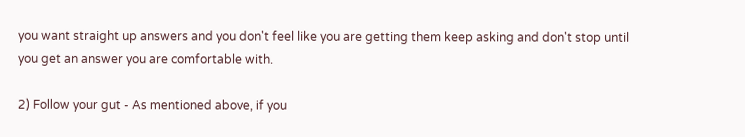you want straight up answers and you don't feel like you are getting them keep asking and don't stop until you get an answer you are comfortable with.

2) Follow your gut - As mentioned above, if you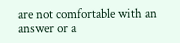are not comfortable with an answer or a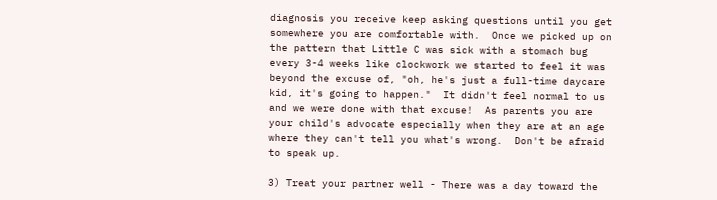diagnosis you receive keep asking questions until you get somewhere you are comfortable with.  Once we picked up on the pattern that Little C was sick with a stomach bug every 3-4 weeks like clockwork we started to feel it was beyond the excuse of, "oh, he's just a full-time daycare kid, it's going to happen."  It didn't feel normal to us and we were done with that excuse!  As parents you are your child's advocate especially when they are at an age where they can't tell you what's wrong.  Don't be afraid to speak up.

3) Treat your partner well - There was a day toward the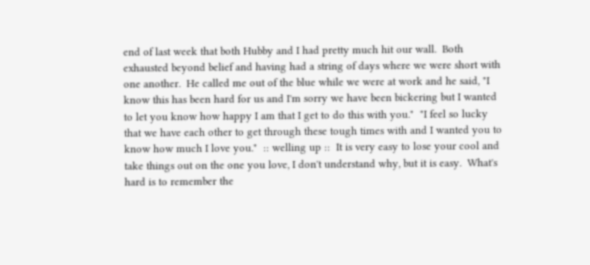end of last week that both Hubby and I had pretty much hit our wall.  Both exhausted beyond belief and having had a string of days where we were short with one another.  He called me out of the blue while we were at work and he said, "I know this has been hard for us and I'm sorry we have been bickering but I wanted to let you know how happy I am that I get to do this with you."  "I feel so lucky that we have each other to get through these tough times with and I wanted you to know how much I love you."  :: welling up ::  It is very easy to lose your cool and take things out on the one you love, I don't understand why, but it is easy.  What's hard is to remember the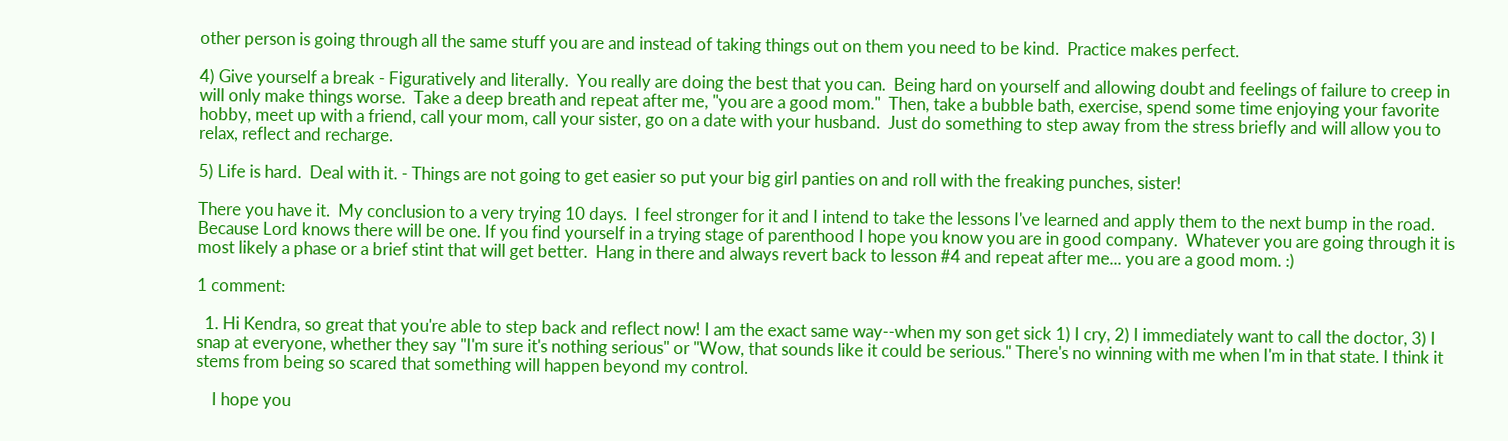other person is going through all the same stuff you are and instead of taking things out on them you need to be kind.  Practice makes perfect.

4) Give yourself a break - Figuratively and literally.  You really are doing the best that you can.  Being hard on yourself and allowing doubt and feelings of failure to creep in will only make things worse.  Take a deep breath and repeat after me, "you are a good mom."  Then, take a bubble bath, exercise, spend some time enjoying your favorite hobby, meet up with a friend, call your mom, call your sister, go on a date with your husband.  Just do something to step away from the stress briefly and will allow you to relax, reflect and recharge.

5) Life is hard.  Deal with it. - Things are not going to get easier so put your big girl panties on and roll with the freaking punches, sister!

There you have it.  My conclusion to a very trying 10 days.  I feel stronger for it and I intend to take the lessons I've learned and apply them to the next bump in the road.  Because Lord knows there will be one. If you find yourself in a trying stage of parenthood I hope you know you are in good company.  Whatever you are going through it is most likely a phase or a brief stint that will get better.  Hang in there and always revert back to lesson #4 and repeat after me... you are a good mom. :)

1 comment:

  1. Hi Kendra, so great that you're able to step back and reflect now! I am the exact same way--when my son get sick 1) I cry, 2) I immediately want to call the doctor, 3) I snap at everyone, whether they say "I'm sure it's nothing serious" or "Wow, that sounds like it could be serious." There's no winning with me when I'm in that state. I think it stems from being so scared that something will happen beyond my control.

    I hope you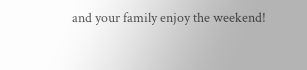and your family enjoy the weekend!